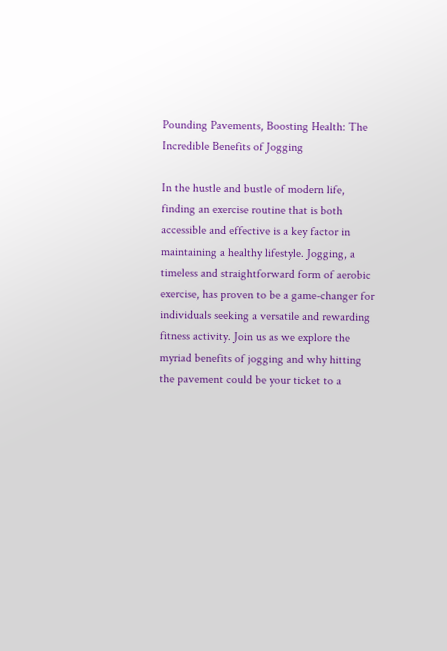Pounding Pavements, Boosting Health: The Incredible Benefits of Jogging

In the hustle and bustle of modern life, finding an exercise routine that is both accessible and effective is a key factor in maintaining a healthy lifestyle. Jogging, a timeless and straightforward form of aerobic exercise, has proven to be a game-changer for individuals seeking a versatile and rewarding fitness activity. Join us as we explore the myriad benefits of jogging and why hitting the pavement could be your ticket to a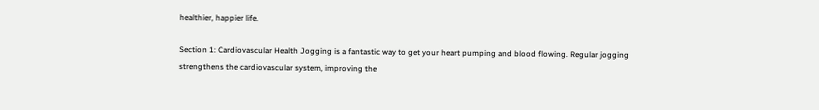healthier, happier life.

Section 1: Cardiovascular Health Jogging is a fantastic way to get your heart pumping and blood flowing. Regular jogging strengthens the cardiovascular system, improving the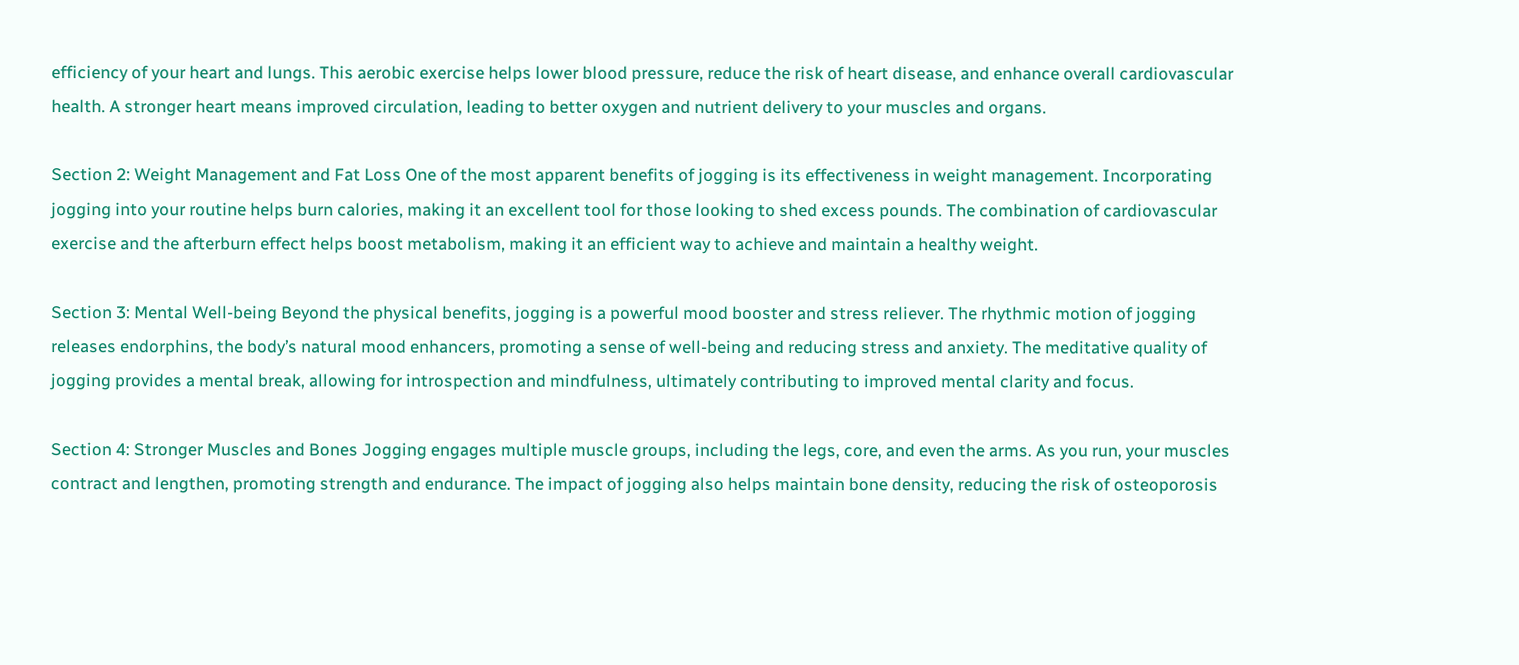efficiency of your heart and lungs. This aerobic exercise helps lower blood pressure, reduce the risk of heart disease, and enhance overall cardiovascular health. A stronger heart means improved circulation, leading to better oxygen and nutrient delivery to your muscles and organs.

Section 2: Weight Management and Fat Loss One of the most apparent benefits of jogging is its effectiveness in weight management. Incorporating jogging into your routine helps burn calories, making it an excellent tool for those looking to shed excess pounds. The combination of cardiovascular exercise and the afterburn effect helps boost metabolism, making it an efficient way to achieve and maintain a healthy weight.

Section 3: Mental Well-being Beyond the physical benefits, jogging is a powerful mood booster and stress reliever. The rhythmic motion of jogging releases endorphins, the body’s natural mood enhancers, promoting a sense of well-being and reducing stress and anxiety. The meditative quality of jogging provides a mental break, allowing for introspection and mindfulness, ultimately contributing to improved mental clarity and focus.

Section 4: Stronger Muscles and Bones Jogging engages multiple muscle groups, including the legs, core, and even the arms. As you run, your muscles contract and lengthen, promoting strength and endurance. The impact of jogging also helps maintain bone density, reducing the risk of osteoporosis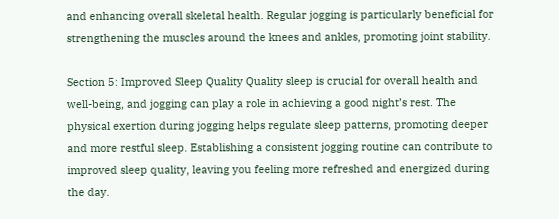and enhancing overall skeletal health. Regular jogging is particularly beneficial for strengthening the muscles around the knees and ankles, promoting joint stability.

Section 5: Improved Sleep Quality Quality sleep is crucial for overall health and well-being, and jogging can play a role in achieving a good night’s rest. The physical exertion during jogging helps regulate sleep patterns, promoting deeper and more restful sleep. Establishing a consistent jogging routine can contribute to improved sleep quality, leaving you feeling more refreshed and energized during the day.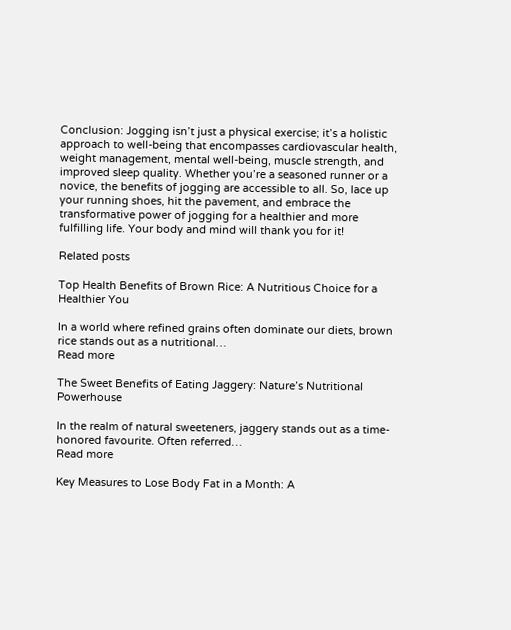Conclusion: Jogging isn’t just a physical exercise; it’s a holistic approach to well-being that encompasses cardiovascular health, weight management, mental well-being, muscle strength, and improved sleep quality. Whether you’re a seasoned runner or a novice, the benefits of jogging are accessible to all. So, lace up your running shoes, hit the pavement, and embrace the transformative power of jogging for a healthier and more fulfilling life. Your body and mind will thank you for it!

Related posts

Top Health Benefits of Brown Rice: A Nutritious Choice for a Healthier You

In a world where refined grains often dominate our diets, brown rice stands out as a nutritional…
Read more

The Sweet Benefits of Eating Jaggery: Nature’s Nutritional Powerhouse

In the realm of natural sweeteners, jaggery stands out as a time-honored favourite. Often referred…
Read more

Key Measures to Lose Body Fat in a Month: A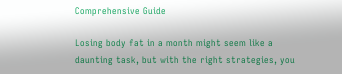Comprehensive Guide

Losing body fat in a month might seem like a daunting task, but with the right strategies, you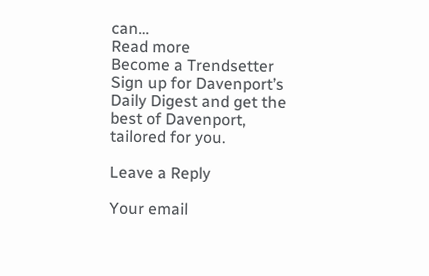can…
Read more
Become a Trendsetter
Sign up for Davenport’s Daily Digest and get the best of Davenport, tailored for you.

Leave a Reply

Your email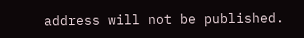address will not be published.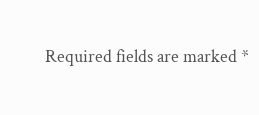Required fields are marked *